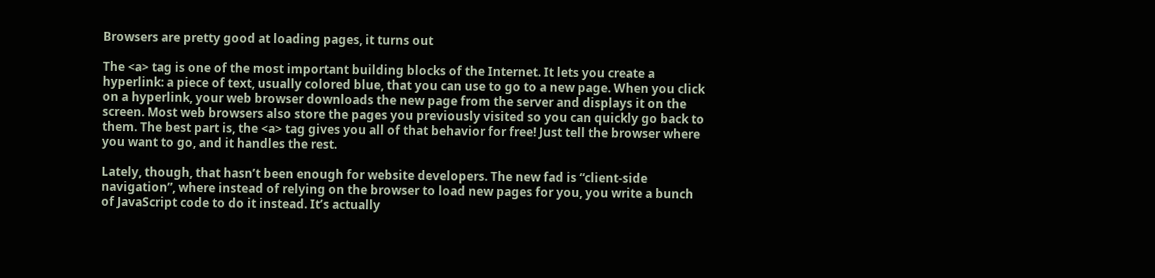Browsers are pretty good at loading pages, it turns out

The <a> tag is one of the most important building blocks of the Internet. It lets you create a hyperlink: a piece of text, usually colored blue, that you can use to go to a new page. When you click on a hyperlink, your web browser downloads the new page from the server and displays it on the screen. Most web browsers also store the pages you previously visited so you can quickly go back to them. The best part is, the <a> tag gives you all of that behavior for free! Just tell the browser where you want to go, and it handles the rest.

Lately, though, that hasn’t been enough for website developers. The new fad is “client-side navigation”, where instead of relying on the browser to load new pages for you, you write a bunch of JavaScript code to do it instead. It’s actually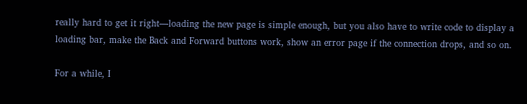really hard to get it right—loading the new page is simple enough, but you also have to write code to display a loading bar, make the Back and Forward buttons work, show an error page if the connection drops, and so on.

For a while, I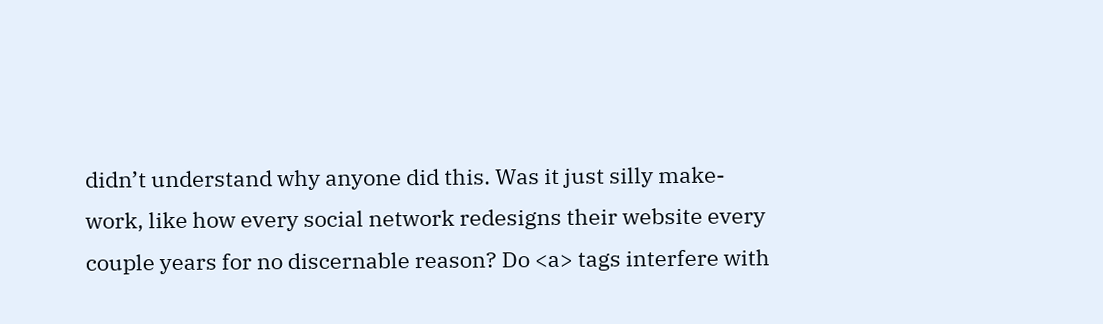didn’t understand why anyone did this. Was it just silly make-work, like how every social network redesigns their website every couple years for no discernable reason? Do <a> tags interfere with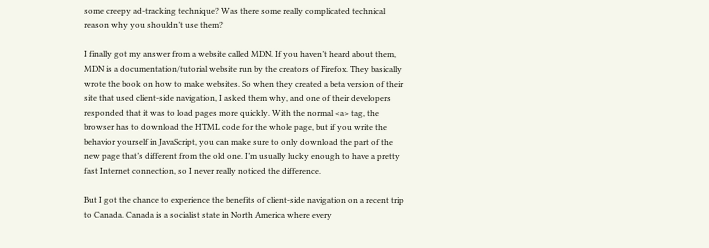some creepy ad-tracking technique? Was there some really complicated technical reason why you shouldn’t use them?

I finally got my answer from a website called MDN. If you haven’t heard about them, MDN is a documentation/tutorial website run by the creators of Firefox. They basically wrote the book on how to make websites. So when they created a beta version of their site that used client-side navigation, I asked them why, and one of their developers responded that it was to load pages more quickly. With the normal <a> tag, the browser has to download the HTML code for the whole page, but if you write the behavior yourself in JavaScript, you can make sure to only download the part of the new page that’s different from the old one. I’m usually lucky enough to have a pretty fast Internet connection, so I never really noticed the difference.

But I got the chance to experience the benefits of client-side navigation on a recent trip to Canada. Canada is a socialist state in North America where every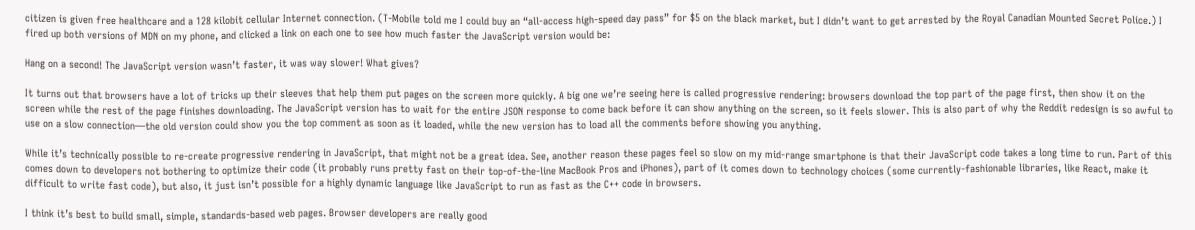citizen is given free healthcare and a 128 kilobit cellular Internet connection. (T-Mobile told me I could buy an “all-access high-speed day pass” for $5 on the black market, but I didn’t want to get arrested by the Royal Canadian Mounted Secret Police.) I fired up both versions of MDN on my phone, and clicked a link on each one to see how much faster the JavaScript version would be:

Hang on a second! The JavaScript version wasn’t faster, it was way slower! What gives?

It turns out that browsers have a lot of tricks up their sleeves that help them put pages on the screen more quickly. A big one we’re seeing here is called progressive rendering: browsers download the top part of the page first, then show it on the screen while the rest of the page finishes downloading. The JavaScript version has to wait for the entire JSON response to come back before it can show anything on the screen, so it feels slower. This is also part of why the Reddit redesign is so awful to use on a slow connection—the old version could show you the top comment as soon as it loaded, while the new version has to load all the comments before showing you anything.

While it’s technically possible to re-create progressive rendering in JavaScript, that might not be a great idea. See, another reason these pages feel so slow on my mid-range smartphone is that their JavaScript code takes a long time to run. Part of this comes down to developers not bothering to optimize their code (it probably runs pretty fast on their top-of-the-line MacBook Pros and iPhones), part of it comes down to technology choices (some currently-fashionable libraries, like React, make it difficult to write fast code), but also, it just isn’t possible for a highly dynamic language like JavaScript to run as fast as the C++ code in browsers.

I think it’s best to build small, simple, standards-based web pages. Browser developers are really good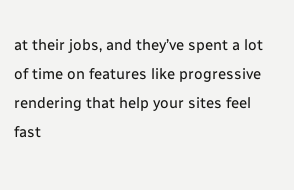at their jobs, and they’ve spent a lot of time on features like progressive rendering that help your sites feel fast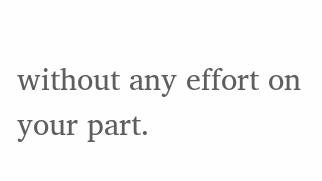without any effort on your part.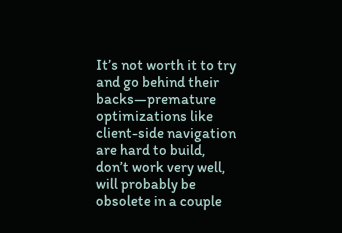It’s not worth it to try and go behind their backs—premature optimizations like client-side navigation are hard to build, don’t work very well, will probably be obsolete in a couple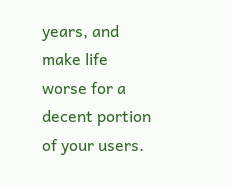years, and make life worse for a decent portion of your users.